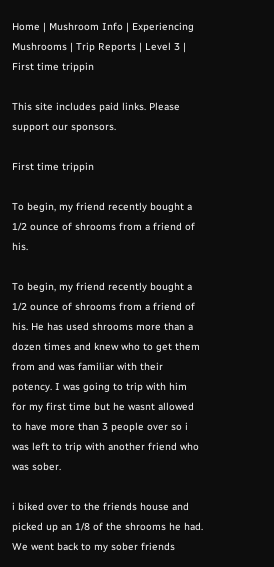Home | Mushroom Info | Experiencing Mushrooms | Trip Reports | Level 3 | First time trippin

This site includes paid links. Please support our sponsors.

First time trippin

To begin, my friend recently bought a 1/2 ounce of shrooms from a friend of his.

To begin, my friend recently bought a 1/2 ounce of shrooms from a friend of his. He has used shrooms more than a dozen times and knew who to get them from and was familiar with their potency. I was going to trip with him for my first time but he wasnt allowed to have more than 3 people over so i was left to trip with another friend who was sober.

i biked over to the friends house and picked up an 1/8 of the shrooms he had. We went back to my sober friends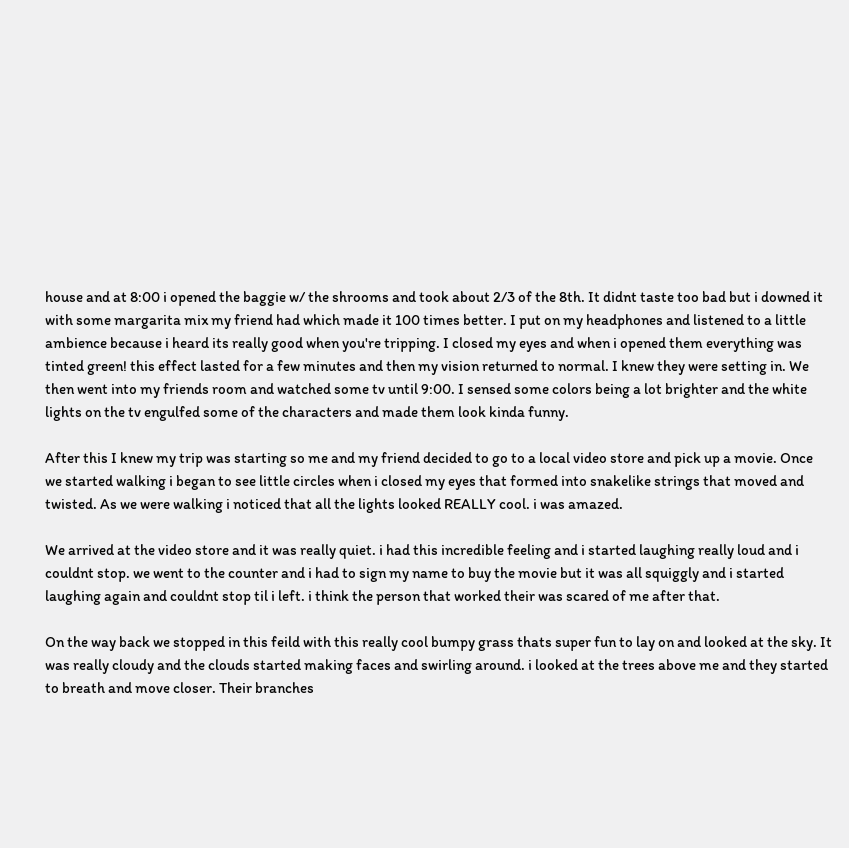house and at 8:00 i opened the baggie w/ the shrooms and took about 2/3 of the 8th. It didnt taste too bad but i downed it with some margarita mix my friend had which made it 100 times better. I put on my headphones and listened to a little ambience because i heard its really good when you're tripping. I closed my eyes and when i opened them everything was tinted green! this effect lasted for a few minutes and then my vision returned to normal. I knew they were setting in. We then went into my friends room and watched some tv until 9:00. I sensed some colors being a lot brighter and the white lights on the tv engulfed some of the characters and made them look kinda funny.

After this I knew my trip was starting so me and my friend decided to go to a local video store and pick up a movie. Once we started walking i began to see little circles when i closed my eyes that formed into snakelike strings that moved and twisted. As we were walking i noticed that all the lights looked REALLY cool. i was amazed.

We arrived at the video store and it was really quiet. i had this incredible feeling and i started laughing really loud and i couldnt stop. we went to the counter and i had to sign my name to buy the movie but it was all squiggly and i started laughing again and couldnt stop til i left. i think the person that worked their was scared of me after that.

On the way back we stopped in this feild with this really cool bumpy grass thats super fun to lay on and looked at the sky. It was really cloudy and the clouds started making faces and swirling around. i looked at the trees above me and they started to breath and move closer. Their branches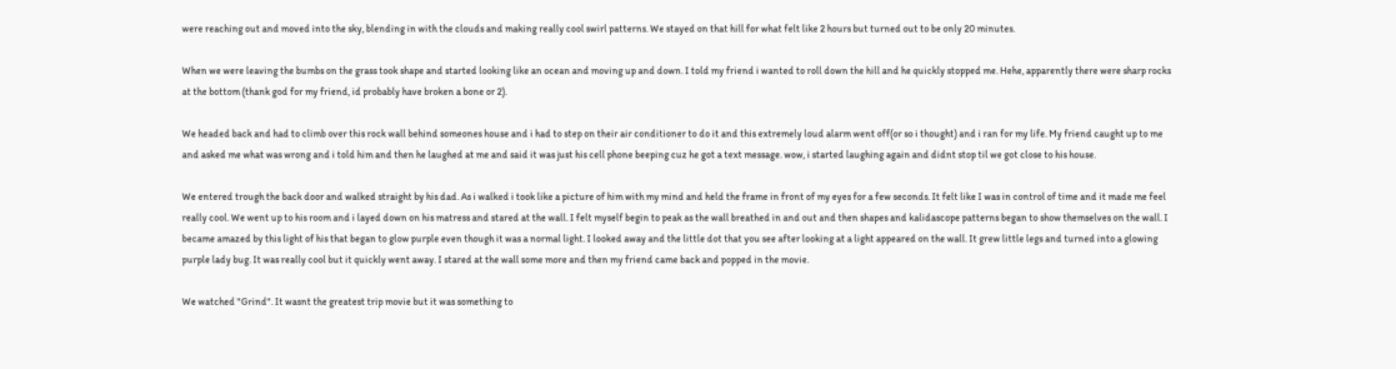were reaching out and moved into the sky, blending in with the clouds and making really cool swirl patterns. We stayed on that hill for what felt like 2 hours but turned out to be only 20 minutes.

When we were leaving the bumbs on the grass took shape and started looking like an ocean and moving up and down. I told my friend i wanted to roll down the hill and he quickly stopped me. Hehe, apparently there were sharp rocks at the bottom (thank god for my friend, id probably have broken a bone or 2).

We headed back and had to climb over this rock wall behind someones house and i had to step on their air conditioner to do it and this extremely loud alarm went off(or so i thought) and i ran for my life. My friend caught up to me and asked me what was wrong and i told him and then he laughed at me and said it was just his cell phone beeping cuz he got a text message. wow, i started laughing again and didnt stop til we got close to his house.

We entered trough the back door and walked straight by his dad. As i walked i took like a picture of him with my mind and held the frame in front of my eyes for a few seconds. It felt like I was in control of time and it made me feel really cool. We went up to his room and i layed down on his matress and stared at the wall. I felt myself begin to peak as the wall breathed in and out and then shapes and kalidascope patterns began to show themselves on the wall. I became amazed by this light of his that began to glow purple even though it was a normal light. I looked away and the little dot that you see after looking at a light appeared on the wall. It grew little legs and turned into a glowing purple lady bug. It was really cool but it quickly went away. I stared at the wall some more and then my friend came back and popped in the movie.

We watched "Grind". It wasnt the greatest trip movie but it was something to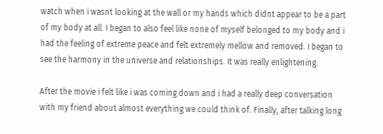watch when i wasnt looking at the wall or my hands which didnt appear to be a part of my body at all. I began to also feel like none of myself belonged to my body and i had the feeling of extreme peace and felt extremely mellow and removed. I began to see the harmony in the universe and relationships. It was really enlightening.

After the movie i felt like i was coming down and i had a really deep conversation with my friend about almost everything we could think of. Finally, after talking long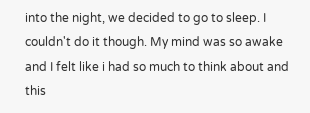into the night, we decided to go to sleep. I couldn't do it though. My mind was so awake and I felt like i had so much to think about and this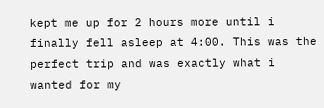kept me up for 2 hours more until i finally fell asleep at 4:00. This was the perfect trip and was exactly what i wanted for my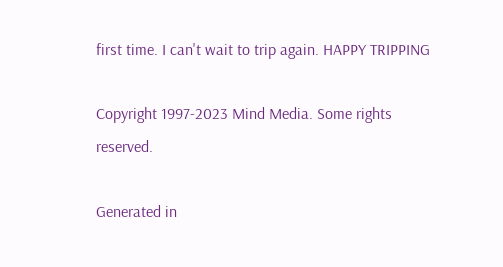first time. I can't wait to trip again. HAPPY TRIPPING

Copyright 1997-2023 Mind Media. Some rights reserved.

Generated in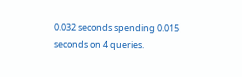0.032 seconds spending 0.015 seconds on 4 queries.